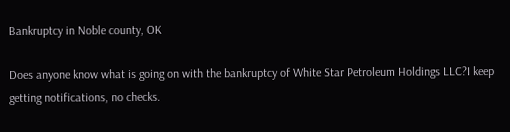Bankruptcy in Noble county, OK

Does anyone know what is going on with the bankruptcy of White Star Petroleum Holdings LLC?I keep getting notifications, no checks.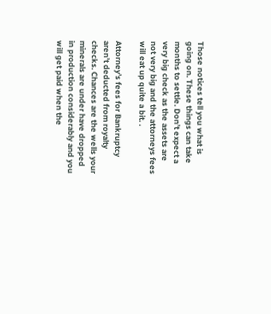Those notices tell you what is going on. These things can take months to settle. Don’t expect a very big check as the assets are not very big and the attorneys fees will eat up quite a bit. .

Attorney’s fees for Bankruptcy aren’t deducted from royalty checks. Chances are the wells your minerals are under have dropped in production considerably and you will get paid when the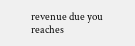revenue due you reaches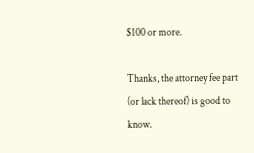$100 or more.

Thanks, the attorney fee part (or lack thereof) is good to know.